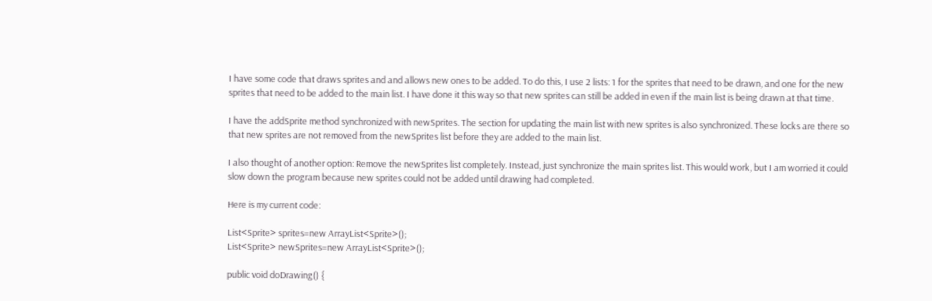I have some code that draws sprites and and allows new ones to be added. To do this, I use 2 lists: 1 for the sprites that need to be drawn, and one for the new sprites that need to be added to the main list. I have done it this way so that new sprites can still be added in even if the main list is being drawn at that time.

I have the addSprite method synchronized with newSprites. The section for updating the main list with new sprites is also synchronized. These locks are there so that new sprites are not removed from the newSprites list before they are added to the main list.

I also thought of another option: Remove the newSprites list completely. Instead, just synchronize the main sprites list. This would work, but I am worried it could slow down the program because new sprites could not be added until drawing had completed.

Here is my current code:

List<Sprite> sprites=new ArrayList<Sprite>();
List<Sprite> newSprites=new ArrayList<Sprite>();

public void doDrawing() {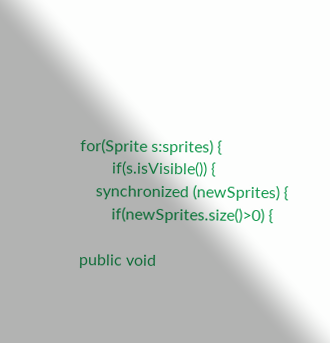for(Sprite s:sprites) {
        if(s.isVisible()) {
    synchronized (newSprites) {
        if(newSprites.size()>0) {

public void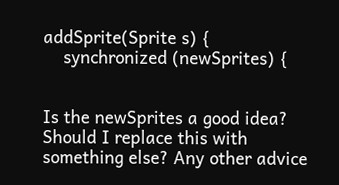addSprite(Sprite s) {
    synchronized (newSprites) {


Is the newSprites a good idea? Should I replace this with something else? Any other advice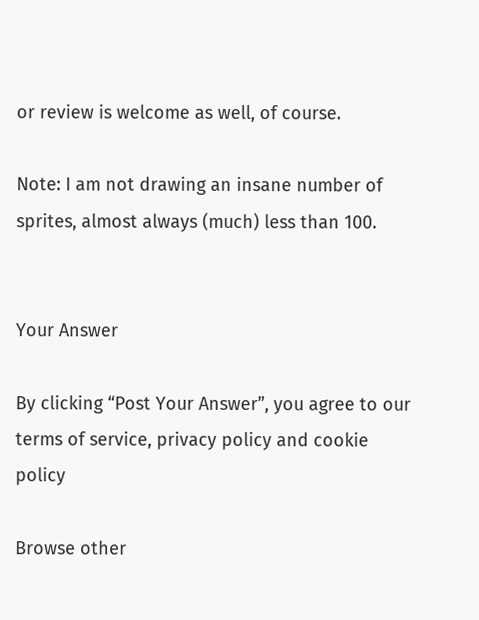or review is welcome as well, of course.

Note: I am not drawing an insane number of sprites, almost always (much) less than 100.


Your Answer

By clicking “Post Your Answer”, you agree to our terms of service, privacy policy and cookie policy

Browse other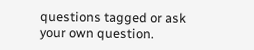questions tagged or ask your own question.